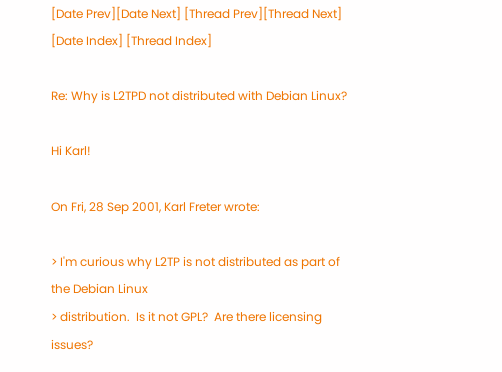[Date Prev][Date Next] [Thread Prev][Thread Next] [Date Index] [Thread Index]

Re: Why is L2TPD not distributed with Debian Linux?

Hi Karl!

On Fri, 28 Sep 2001, Karl Freter wrote:

> I'm curious why L2TP is not distributed as part of the Debian Linux
> distribution.  Is it not GPL?  Are there licensing issues?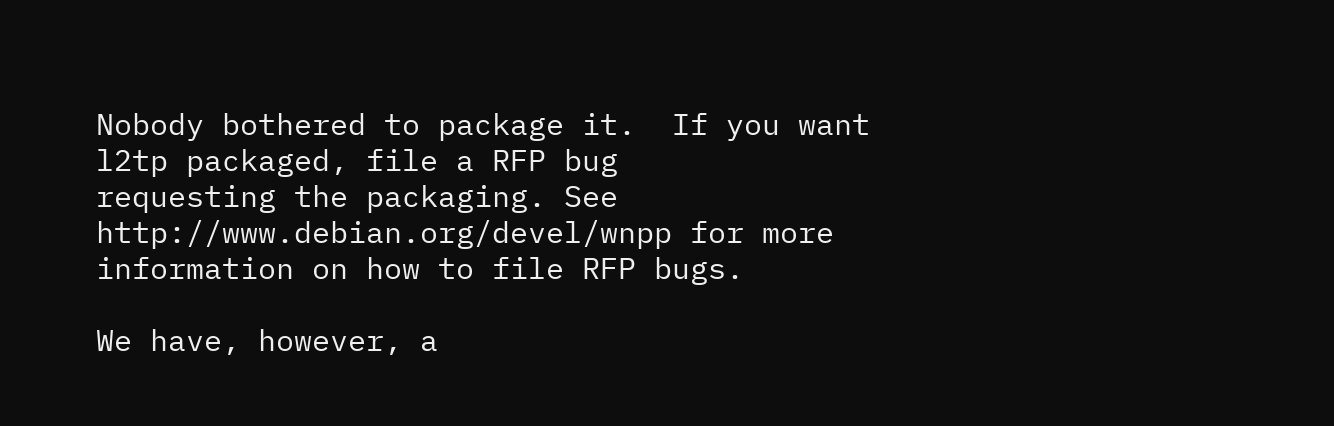Nobody bothered to package it.  If you want l2tp packaged, file a RFP bug
requesting the packaging. See http://www.debian.org/devel/wnpp for more
information on how to file RFP bugs.

We have, however, a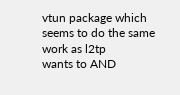vtun package which seems to do the same work as l2tp
wants to AND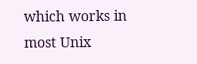which works in most Unix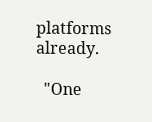platforms already.

  "One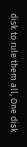disk to rule them all, One disk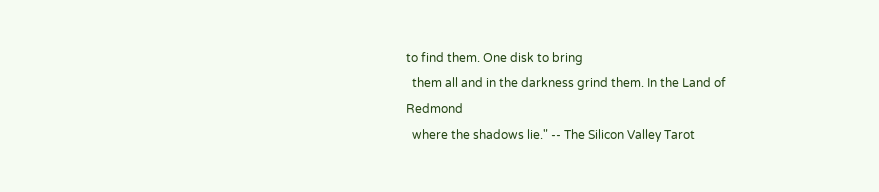to find them. One disk to bring
  them all and in the darkness grind them. In the Land of Redmond
  where the shadows lie." -- The Silicon Valley Tarot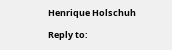Henrique Holschuh

Reply to: